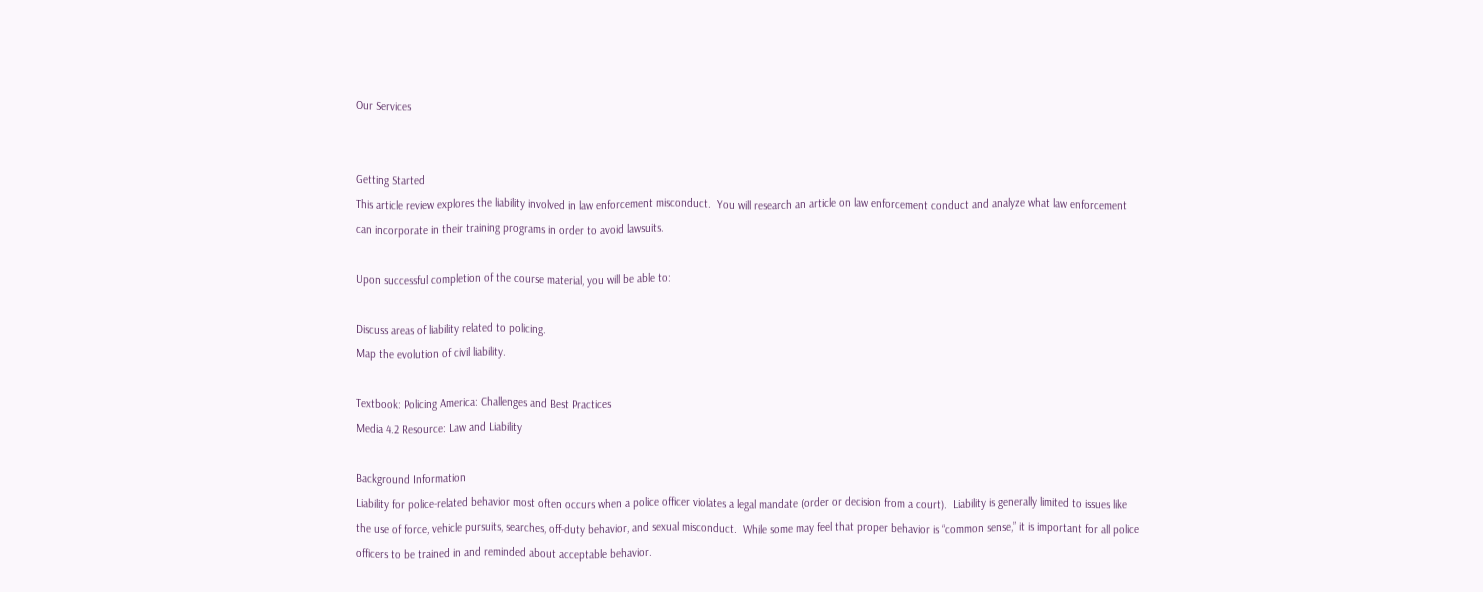Our Services


Getting Started
This article review explores the liability involved in law enforcement misconduct.  You will research an article on law enforcement conduct and analyze what law enforcement can incorporate in their training programs in order to avoid lawsuits.

Upon successful completion of the course material, you will be able to:

Discuss areas of liability related to policing.
Map the evolution of civil liability.

Textbook: Policing America: Challenges and Best Practices
Media 4.2 Resource: Law and Liability

Background Information
Liability for police-related behavior most often occurs when a police officer violates a legal mandate (order or decision from a court).  Liability is generally limited to issues like the use of force, vehicle pursuits, searches, off-duty behavior, and sexual misconduct.  While some may feel that proper behavior is “common sense,” it is important for all police officers to be trained in and reminded about acceptable behavior.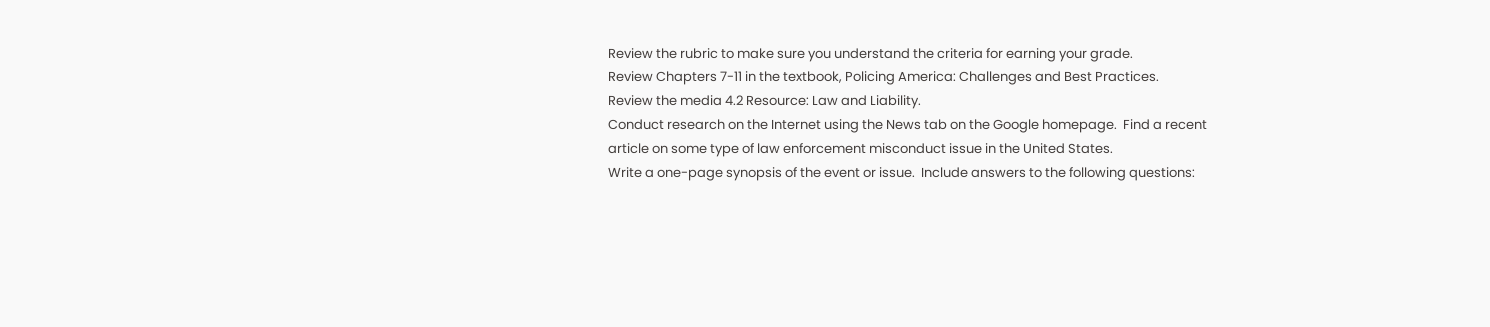Review the rubric to make sure you understand the criteria for earning your grade.
Review Chapters 7-11 in the textbook, Policing America: Challenges and Best Practices.
Review the media 4.2 Resource: Law and Liability.
Conduct research on the Internet using the News tab on the Google homepage.  Find a recent article on some type of law enforcement misconduct issue in the United States.
Write a one-page synopsis of the event or issue.  Include answers to the following questions: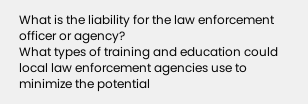What is the liability for the law enforcement officer or agency?
What types of training and education could local law enforcement agencies use to minimize the potential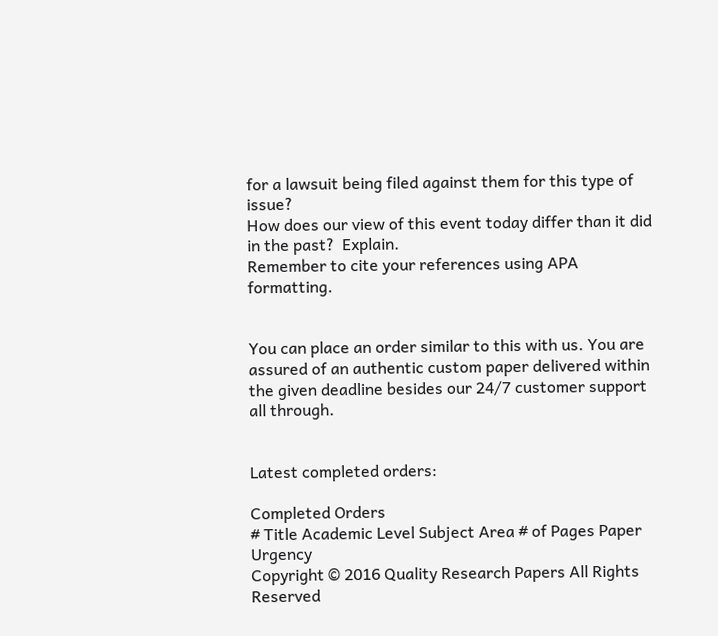for a lawsuit being filed against them for this type of issue?
How does our view of this event today differ than it did in the past?  Explain.
Remember to cite your references using APA formatting.


You can place an order similar to this with us. You are assured of an authentic custom paper delivered within the given deadline besides our 24/7 customer support all through.


Latest completed orders:

Completed Orders
# Title Academic Level Subject Area # of Pages Paper Urgency
Copyright © 2016 Quality Research Papers All Rights Reserved